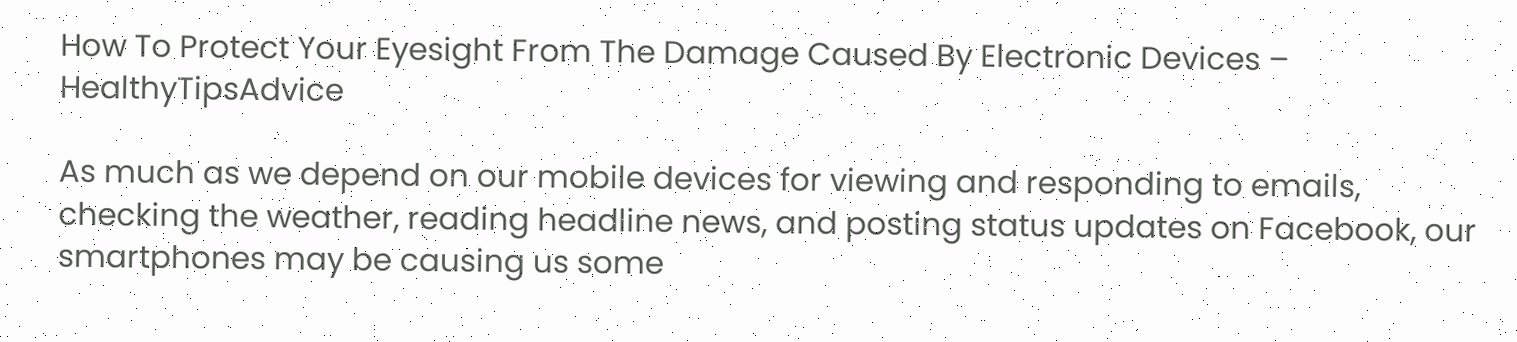How To Protect Your Eyesight From The Damage Caused By Electronic Devices – HealthyTipsAdvice

As much as we depend on our mobile devices for viewing and responding to emails, checking the weather, reading headline news, and posting status updates on Facebook, our smartphones may be causing us some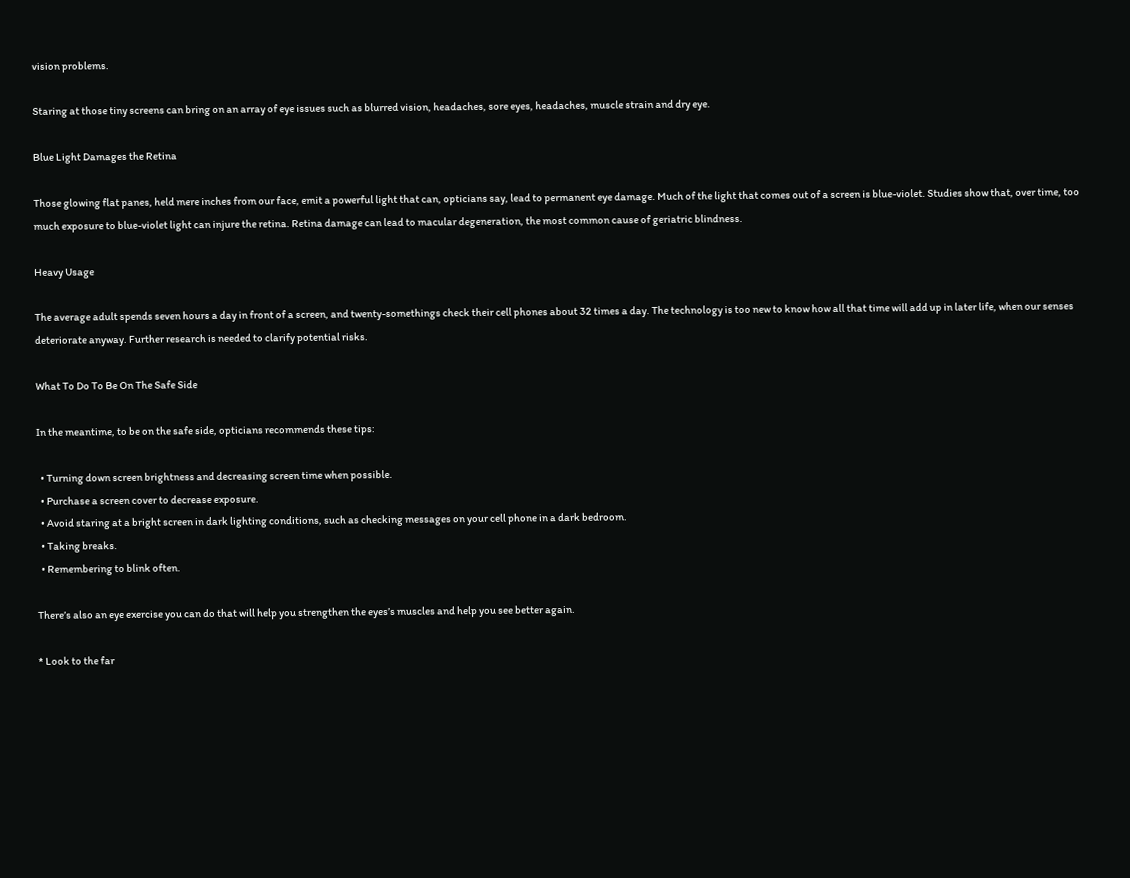vision problems.

Staring at those tiny screens can bring on an array of eye issues such as blurred vision, headaches, sore eyes, headaches, muscle strain and dry eye.

Blue Light Damages the Retina

Those glowing flat panes, held mere inches from our face, emit a powerful light that can, opticians say, lead to permanent eye damage. Much of the light that comes out of a screen is blue-violet. Studies show that, over time, too much exposure to blue-violet light can injure the retina. Retina damage can lead to macular degeneration, the most common cause of geriatric blindness.

Heavy Usage

The average adult spends seven hours a day in front of a screen, and twenty-somethings check their cell phones about 32 times a day. The technology is too new to know how all that time will add up in later life, when our senses deteriorate anyway. Further research is needed to clarify potential risks.

What To Do To Be On The Safe Side

In the meantime, to be on the safe side, opticians recommends these tips:

  • Turning down screen brightness and decreasing screen time when possible.
  • Purchase a screen cover to decrease exposure.
  • Avoid staring at a bright screen in dark lighting conditions, such as checking messages on your cell phone in a dark bedroom.
  • Taking breaks.
  • Remembering to blink often.

There’s also an eye exercise you can do that will help you strengthen the eyes’s muscles and help you see better again.

* Look to the far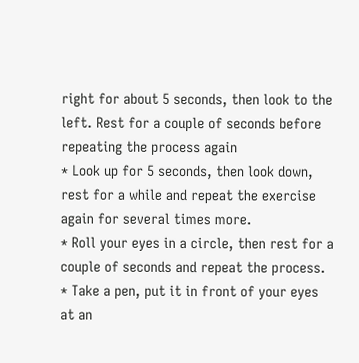right for about 5 seconds, then look to the left. Rest for a couple of seconds before repeating the process again
* Look up for 5 seconds, then look down, rest for a while and repeat the exercise again for several times more.
* Roll your eyes in a circle, then rest for a couple of seconds and repeat the process.
* Take a pen, put it in front of your eyes at an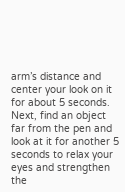arm’s distance and center your look on it for about 5 seconds. Next, find an object far from the pen and look at it for another 5 seconds to relax your eyes and strengthen the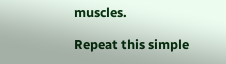muscles.

Repeat this simple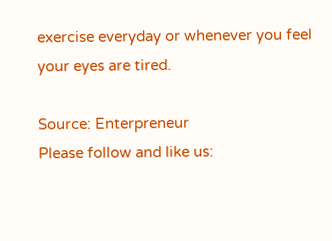exercise everyday or whenever you feel your eyes are tired.

Source: Enterpreneur
Please follow and like us: